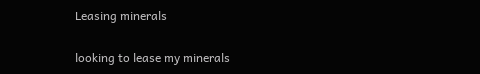Leasing minerals

looking to lease my minerals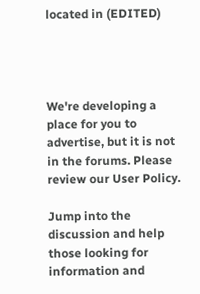located in (EDITED)




We're developing a place for you to advertise, but it is not in the forums. Please review our User Policy.

Jump into the discussion and help those looking for information and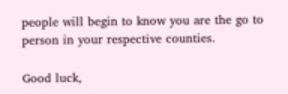people will begin to know you are the go to person in your respective counties.

Good luck,